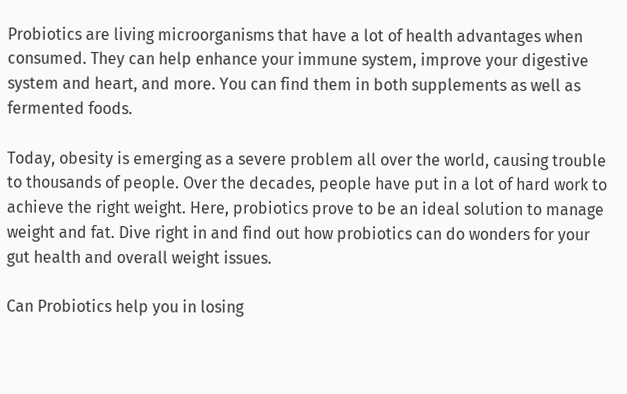Probiotics are living microorganisms that have a lot of health advantages when consumed. They can help enhance your immune system, improve your digestive system and heart, and more. You can find them in both supplements as well as fermented foods.

Today, obesity is emerging as a severe problem all over the world, causing trouble to thousands of people. Over the decades, people have put in a lot of hard work to achieve the right weight. Here, probiotics prove to be an ideal solution to manage weight and fat. Dive right in and find out how probiotics can do wonders for your gut health and overall weight issues.

Can Probiotics help you in losing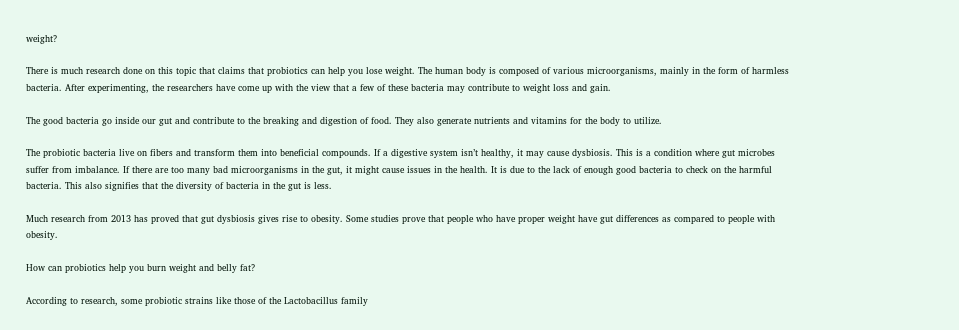weight?

There is much research done on this topic that claims that probiotics can help you lose weight. The human body is composed of various microorganisms, mainly in the form of harmless bacteria. After experimenting, the researchers have come up with the view that a few of these bacteria may contribute to weight loss and gain.

The good bacteria go inside our gut and contribute to the breaking and digestion of food. They also generate nutrients and vitamins for the body to utilize.

The probiotic bacteria live on fibers and transform them into beneficial compounds. If a digestive system isn’t healthy, it may cause dysbiosis. This is a condition where gut microbes suffer from imbalance. If there are too many bad microorganisms in the gut, it might cause issues in the health. It is due to the lack of enough good bacteria to check on the harmful bacteria. This also signifies that the diversity of bacteria in the gut is less.

Much research from 2013 has proved that gut dysbiosis gives rise to obesity. Some studies prove that people who have proper weight have gut differences as compared to people with obesity.

How can probiotics help you burn weight and belly fat?

According to research, some probiotic strains like those of the Lactobacillus family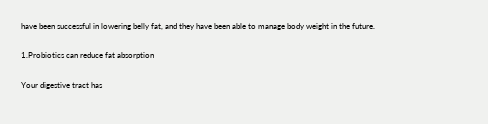have been successful in lowering belly fat, and they have been able to manage body weight in the future.

1.Probiotics can reduce fat absorption

Your digestive tract has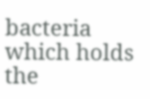bacteria which holds the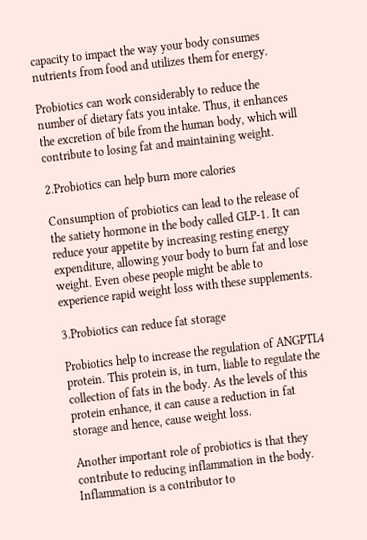capacity to impact the way your body consumes nutrients from food and utilizes them for energy.

Probiotics can work considerably to reduce the number of dietary fats you intake. Thus, it enhances the excretion of bile from the human body, which will contribute to losing fat and maintaining weight.

2.Probiotics can help burn more calories

Consumption of probiotics can lead to the release of the satiety hormone in the body called GLP-1. It can reduce your appetite by increasing resting energy expenditure, allowing your body to burn fat and lose weight. Even obese people might be able to experience rapid weight loss with these supplements.

3.Probiotics can reduce fat storage

Probiotics help to increase the regulation of ANGPTL4 protein. This protein is, in turn, liable to regulate the collection of fats in the body. As the levels of this protein enhance, it can cause a reduction in fat storage and hence, cause weight loss.

Another important role of probiotics is that they contribute to reducing inflammation in the body. Inflammation is a contributor to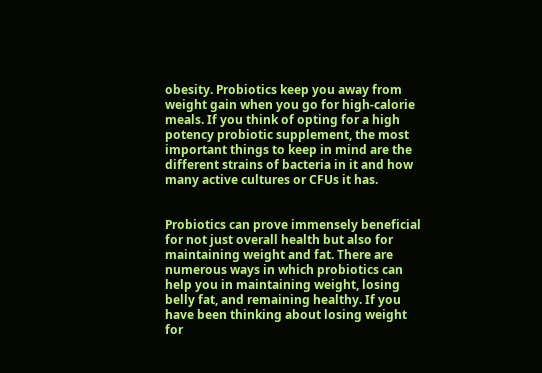obesity. Probiotics keep you away from weight gain when you go for high-calorie meals. If you think of opting for a high potency probiotic supplement, the most important things to keep in mind are the different strains of bacteria in it and how many active cultures or CFUs it has.


Probiotics can prove immensely beneficial for not just overall health but also for maintaining weight and fat. There are numerous ways in which probiotics can help you in maintaining weight, losing belly fat, and remaining healthy. If you have been thinking about losing weight for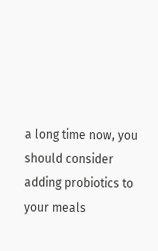a long time now, you should consider adding probiotics to your meals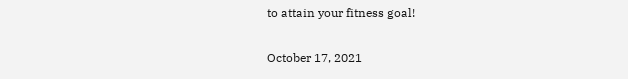to attain your fitness goal!

October 17, 2021